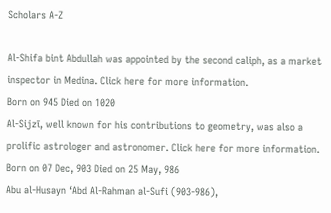Scholars A-Z

Al-Shifa bint Abdullah was appointed by the second caliph, as a market inspector in Medina. Click here for more information.
Born on 945 Died on 1020
Al-Sijzī, well known for his contributions to geometry, was also a prolific astrologer and astronomer. Click here for more information.
Born on 07 Dec, 903 Died on 25 May, 986
Abu al-Husayn ‘Abd Al-Rahman al-Sufi (903-986),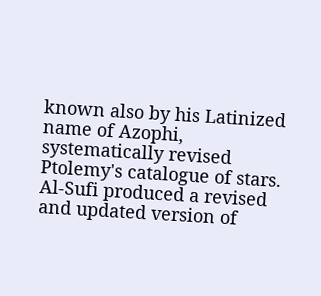known also by his Latinized name of Azophi, systematically revised Ptolemy's catalogue of stars. Al-Sufi produced a revised and updated version of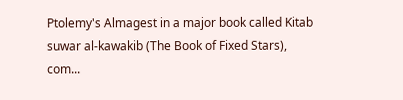Ptolemy's Almagest in a major book called Kitab suwar al-kawakib (The Book of Fixed Stars), com...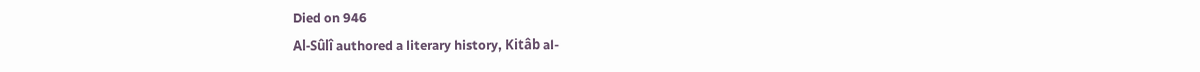Died on 946
Al-Sûlî authored a literary history, Kitâb al-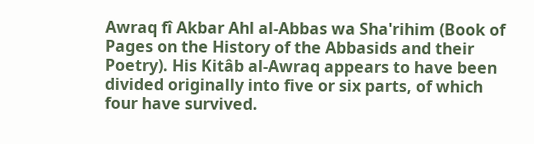Awraq fî Akbar Ahl al-Abbas wa Sha'rihim (Book of Pages on the History of the Abbasids and their Poetry). His Kitâb al-Awraq appears to have been divided originally into five or six parts, of which four have survived.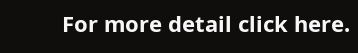For more detail click here.